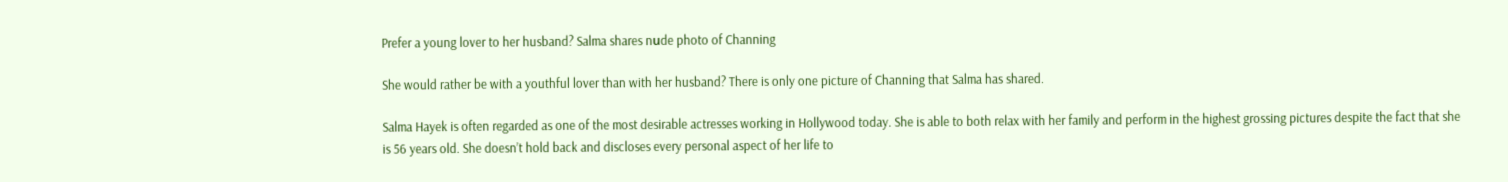Prefer a young lover to her husband? Salma shares nսde photo of Channing

She would rather be with a youthful lover than with her husband? There is only one picture of Channing that Salma has shared.

Salma Hayek is often regarded as one of the most desirable actresses working in Hollywood today. She is able to both relax with her family and perform in the highest grossing pictures despite the fact that she is 56 years old. She doesn’t hold back and discloses every personal aspect of her life to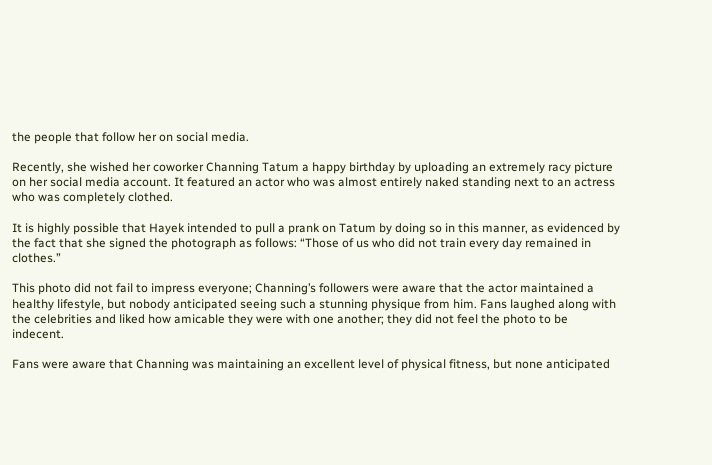the people that follow her on social media.

Recently, she wished her coworker Channing Tatum a happy birthday by uploading an extremely racy picture on her social media account. It featured an actor who was almost entirely naked standing next to an actress who was completely clothed.

It is highly possible that Hayek intended to pull a prank on Tatum by doing so in this manner, as evidenced by the fact that she signed the photograph as follows: “Those of us who did not train every day remained in clothes.”

This photo did not fail to impress everyone; Channing’s followers were aware that the actor maintained a healthy lifestyle, but nobody anticipated seeing such a stunning physique from him. Fans laughed along with the celebrities and liked how amicable they were with one another; they did not feel the photo to be indecent.

Fans were aware that Channing was maintaining an excellent level of physical fitness, but none anticipated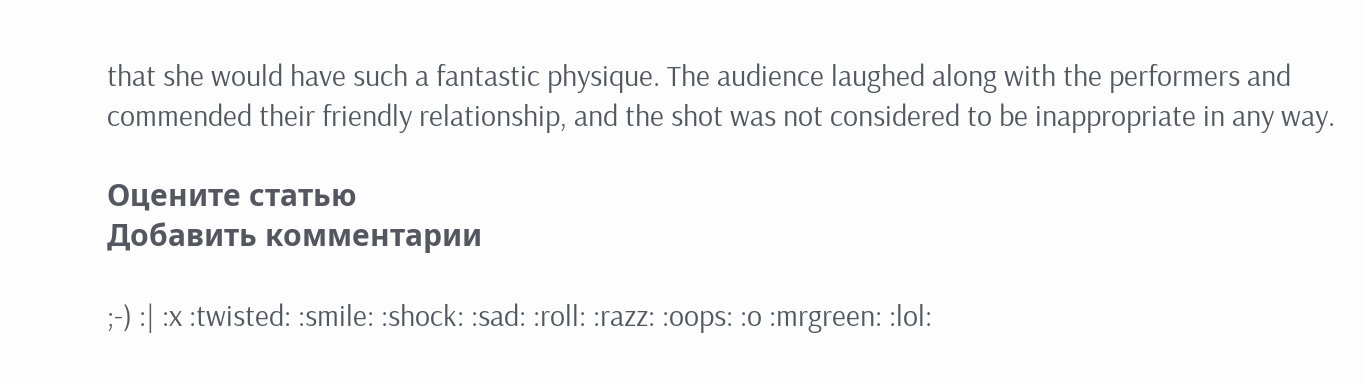that she would have such a fantastic physique. The audience laughed along with the performers and commended their friendly relationship, and the shot was not considered to be inappropriate in any way.

Оцените статью
Добавить комментарии

;-) :| :x :twisted: :smile: :shock: :sad: :roll: :razz: :oops: :o :mrgreen: :lol: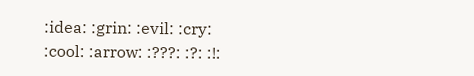:idea: :grin: :evil: :cry: :cool: :arrow: :???: :?: :!: